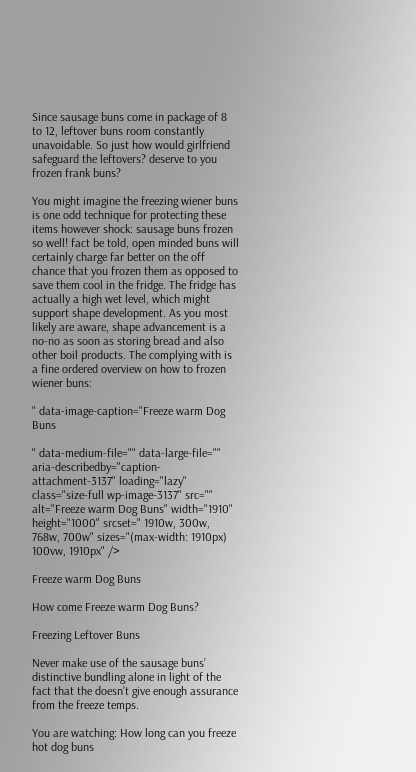Since sausage buns come in package of 8 to 12, leftover buns room constantly unavoidable. So just how would girlfriend safeguard the leftovers? deserve to you frozen frank buns?

You might imagine the freezing wiener buns is one odd technique for protecting these items however shock: sausage buns frozen so well! fact be told, open minded buns will certainly charge far better on the off chance that you frozen them as opposed to save them cool in the fridge. The fridge has actually a high wet level, which might support shape development. As you most likely are aware, shape advancement is a no-no as soon as storing bread and also other boil products. The complying with is a fine ordered overview on how to frozen wiener buns:

" data-image-caption="Freeze warm Dog Buns

" data-medium-file="" data-large-file="" aria-describedby="caption-attachment-3137" loading="lazy" class="size-full wp-image-3137" src="" alt="Freeze warm Dog Buns" width="1910" height="1000" srcset=" 1910w, 300w, 768w, 700w" sizes="(max-width: 1910px) 100vw, 1910px" />

Freeze warm Dog Buns

How come Freeze warm Dog Buns?

Freezing Leftover Buns

Never make use of the sausage buns’ distinctive bundling alone in light of the fact that the doesn’t give enough assurance from the freeze temps.

You are watching: How long can you freeze hot dog buns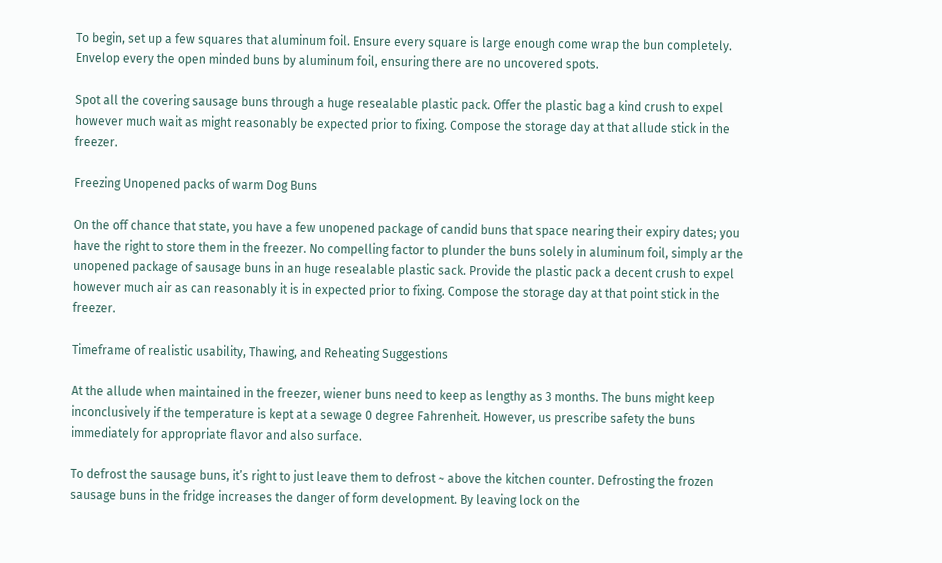To begin, set up a few squares that aluminum foil. Ensure every square is large enough come wrap the bun completely. Envelop every the open minded buns by aluminum foil, ensuring there are no uncovered spots.

Spot all the covering sausage buns through a huge resealable plastic pack. Offer the plastic bag a kind crush to expel however much wait as might reasonably be expected prior to fixing. Compose the storage day at that allude stick in the freezer.

Freezing Unopened packs of warm Dog Buns

On the off chance that state, you have a few unopened package of candid buns that space nearing their expiry dates; you have the right to store them in the freezer. No compelling factor to plunder the buns solely in aluminum foil, simply ar the unopened package of sausage buns in an huge resealable plastic sack. Provide the plastic pack a decent crush to expel however much air as can reasonably it is in expected prior to fixing. Compose the storage day at that point stick in the freezer.

Timeframe of realistic usability, Thawing, and Reheating Suggestions

At the allude when maintained in the freezer, wiener buns need to keep as lengthy as 3 months. The buns might keep inconclusively if the temperature is kept at a sewage 0 degree Fahrenheit. However, us prescribe safety the buns immediately for appropriate flavor and also surface.

To defrost the sausage buns, it’s right to just leave them to defrost ~ above the kitchen counter. Defrosting the frozen sausage buns in the fridge increases the danger of form development. By leaving lock on the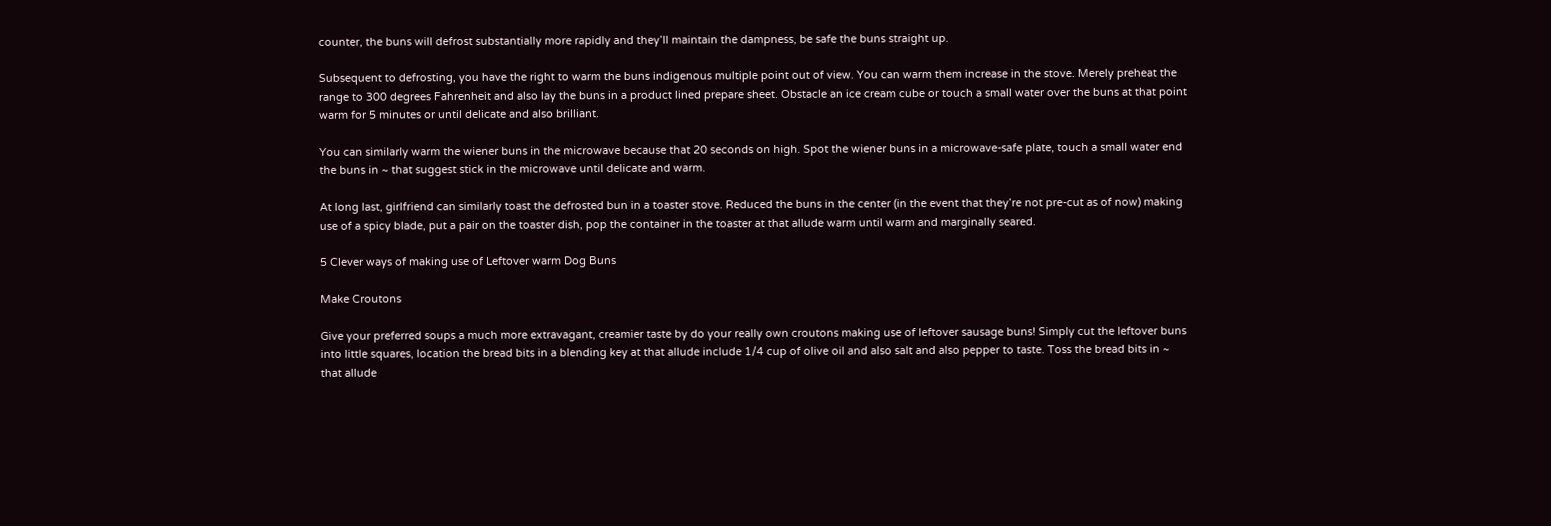counter, the buns will defrost substantially more rapidly and they’ll maintain the dampness, be safe the buns straight up.

Subsequent to defrosting, you have the right to warm the buns indigenous multiple point out of view. You can warm them increase in the stove. Merely preheat the range to 300 degrees Fahrenheit and also lay the buns in a product lined prepare sheet. Obstacle an ice cream cube or touch a small water over the buns at that point warm for 5 minutes or until delicate and also brilliant.

You can similarly warm the wiener buns in the microwave because that 20 seconds on high. Spot the wiener buns in a microwave-safe plate, touch a small water end the buns in ~ that suggest stick in the microwave until delicate and warm.

At long last, girlfriend can similarly toast the defrosted bun in a toaster stove. Reduced the buns in the center (in the event that they’re not pre-cut as of now) making use of a spicy blade, put a pair on the toaster dish, pop the container in the toaster at that allude warm until warm and marginally seared.

5 Clever ways of making use of Leftover warm Dog Buns

Make Croutons

Give your preferred soups a much more extravagant, creamier taste by do your really own croutons making use of leftover sausage buns! Simply cut the leftover buns into little squares, location the bread bits in a blending key at that allude include 1/4 cup of olive oil and also salt and also pepper to taste. Toss the bread bits in ~ that allude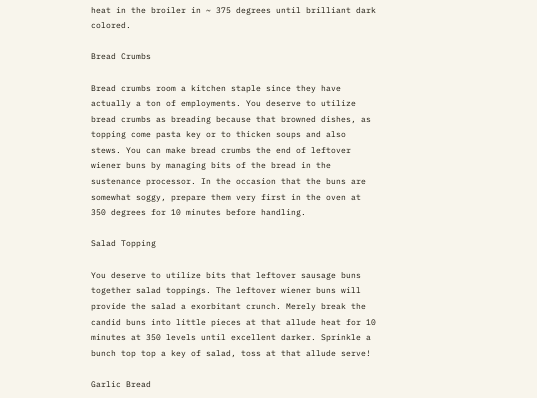heat in the broiler in ~ 375 degrees until brilliant dark colored.

Bread Crumbs

Bread crumbs room a kitchen staple since they have actually a ton of employments. You deserve to utilize bread crumbs as breading because that browned dishes, as topping come pasta key or to thicken soups and also stews. You can make bread crumbs the end of leftover wiener buns by managing bits of the bread in the sustenance processor. In the occasion that the buns are somewhat soggy, prepare them very first in the oven at 350 degrees for 10 minutes before handling.

Salad Topping

You deserve to utilize bits that leftover sausage buns together salad toppings. The leftover wiener buns will provide the salad a exorbitant crunch. Merely break the candid buns into little pieces at that allude heat for 10 minutes at 350 levels until excellent darker. Sprinkle a bunch top top a key of salad, toss at that allude serve!

Garlic Bread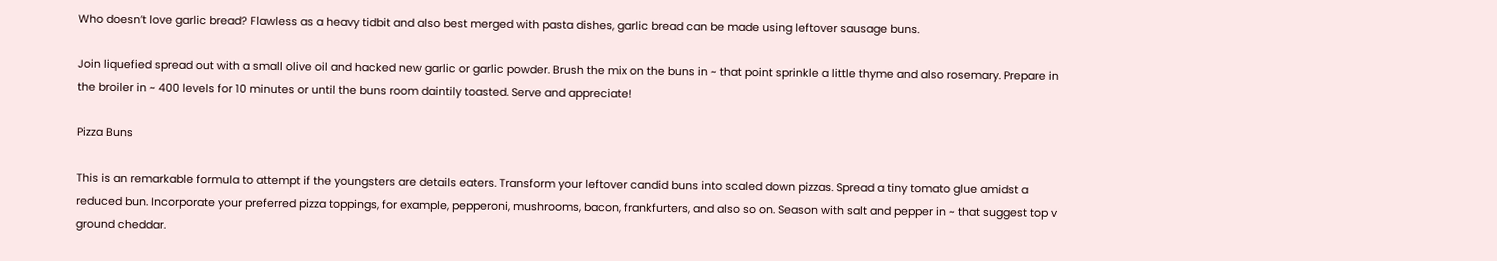Who doesn’t love garlic bread? Flawless as a heavy tidbit and also best merged with pasta dishes, garlic bread can be made using leftover sausage buns.

Join liquefied spread out with a small olive oil and hacked new garlic or garlic powder. Brush the mix on the buns in ~ that point sprinkle a little thyme and also rosemary. Prepare in the broiler in ~ 400 levels for 10 minutes or until the buns room daintily toasted. Serve and appreciate!

Pizza Buns

This is an remarkable formula to attempt if the youngsters are details eaters. Transform your leftover candid buns into scaled down pizzas. Spread a tiny tomato glue amidst a reduced bun. Incorporate your preferred pizza toppings, for example, pepperoni, mushrooms, bacon, frankfurters, and also so on. Season with salt and pepper in ~ that suggest top v ground cheddar.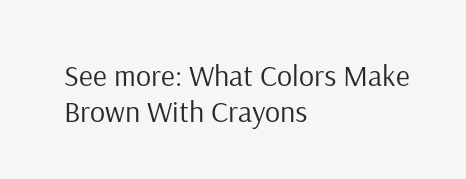See more: What Colors Make Brown With Crayons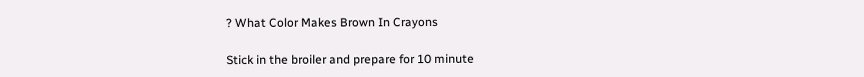? What Color Makes Brown In Crayons

Stick in the broiler and prepare for 10 minute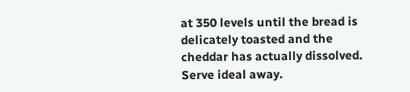at 350 levels until the bread is delicately toasted and the cheddar has actually dissolved. Serve ideal away.